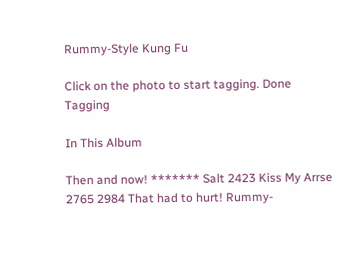Rummy-Style Kung Fu

Click on the photo to start tagging. Done Tagging

In This Album

Then and now! ******* Salt 2423 Kiss My Arrse 2765 2984 That had to hurt! Rummy-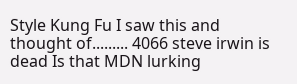Style Kung Fu I saw this and thought of......... 4066 steve irwin is dead Is that MDN lurking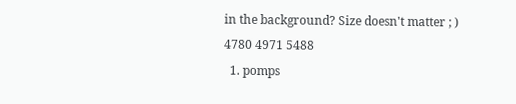in the background? Size doesn't matter ; ) 4780 4971 5488
  1. pomps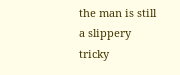the man is still a slippery tricky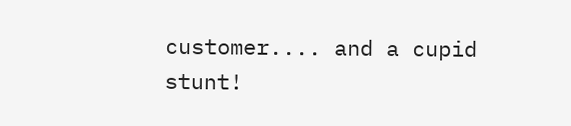customer.... and a cupid stunt!